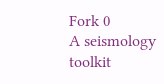Fork 0
A seismology toolkit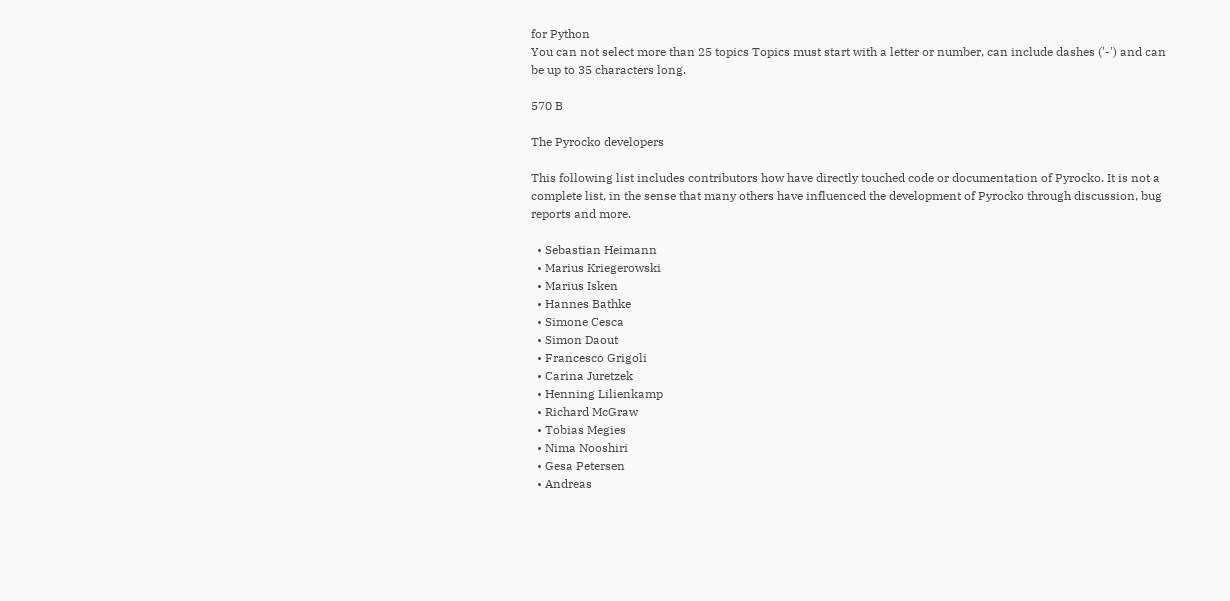for Python
You can not select more than 25 topics Topics must start with a letter or number, can include dashes ('-') and can be up to 35 characters long.

570 B

The Pyrocko developers

This following list includes contributors how have directly touched code or documentation of Pyrocko. It is not a complete list, in the sense that many others have influenced the development of Pyrocko through discussion, bug reports and more.

  • Sebastian Heimann
  • Marius Kriegerowski
  • Marius Isken
  • Hannes Bathke
  • Simone Cesca
  • Simon Daout
  • Francesco Grigoli
  • Carina Juretzek
  • Henning Lilienkamp
  • Richard McGraw
  • Tobias Megies
  • Nima Nooshiri
  • Gesa Petersen
  • Andreas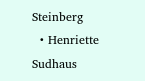Steinberg
  • Henriette Sudhaus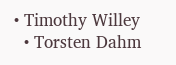• Timothy Willey
  • Torsten Dahm